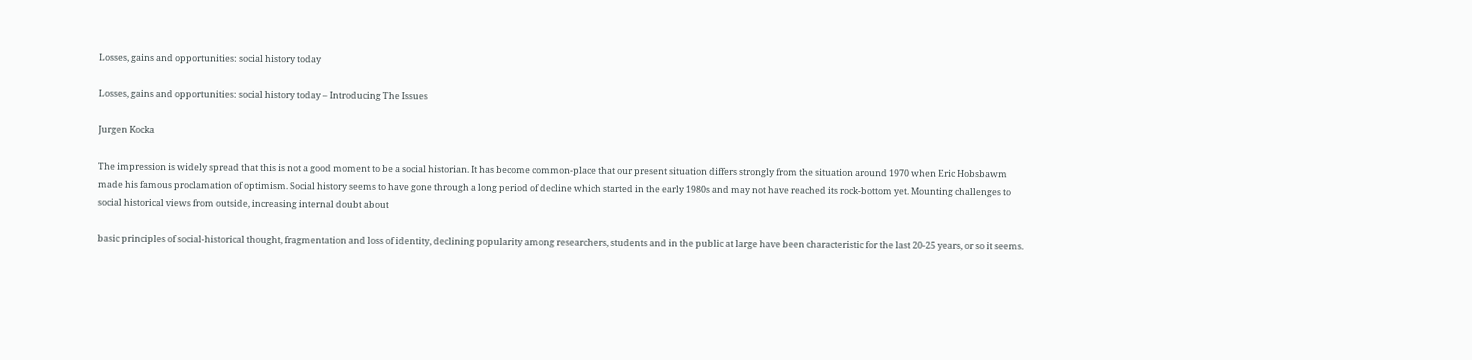Losses, gains and opportunities: social history today

Losses, gains and opportunities: social history today – Introducing The Issues

Jurgen Kocka

The impression is widely spread that this is not a good moment to be a social historian. It has become common-place that our present situation differs strongly from the situation around 1970 when Eric Hobsbawm made his famous proclamation of optimism. Social history seems to have gone through a long period of decline which started in the early 1980s and may not have reached its rock-bottom yet. Mounting challenges to social historical views from outside, increasing internal doubt about

basic principles of social-historical thought, fragmentation and loss of identity, declining popularity among researchers, students and in the public at large have been characteristic for the last 20-25 years, or so it seems.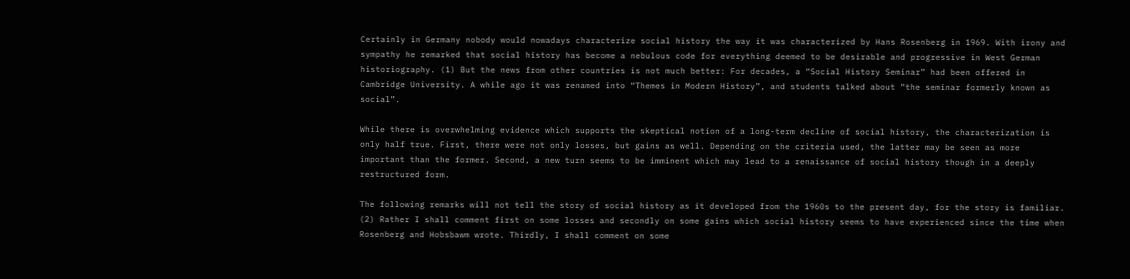Certainly in Germany nobody would nowadays characterize social history the way it was characterized by Hans Rosenberg in 1969. With irony and sympathy he remarked that social history has become a nebulous code for everything deemed to be desirable and progressive in West German historiography. (1) But the news from other countries is not much better: For decades, a “Social History Seminar” had been offered in Cambridge University. A while ago it was renamed into “Themes in Modern History”, and students talked about “the seminar formerly known as social”.

While there is overwhelming evidence which supports the skeptical notion of a long-term decline of social history, the characterization is only half true. First, there were not only losses, but gains as well. Depending on the criteria used, the latter may be seen as more important than the former. Second, a new turn seems to be imminent which may lead to a renaissance of social history though in a deeply restructured form.

The following remarks will not tell the story of social history as it developed from the 1960s to the present day, for the story is familiar. (2) Rather I shall comment first on some losses and secondly on some gains which social history seems to have experienced since the time when Rosenberg and Hobsbawm wrote. Thirdly, I shall comment on some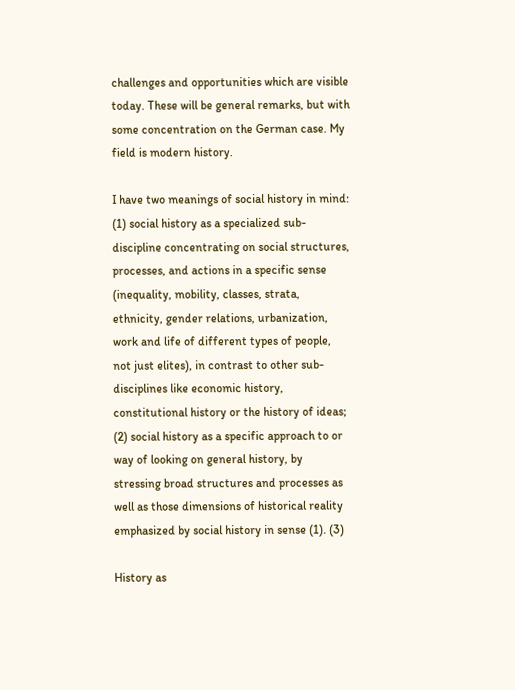challenges and opportunities which are visible today. These will be general remarks, but with some concentration on the German case. My field is modern history.

I have two meanings of social history in mind: (1) social history as a specialized sub-discipline concentrating on social structures, processes, and actions in a specific sense (inequality, mobility, classes, strata, ethnicity, gender relations, urbanization, work and life of different types of people, not just elites), in contrast to other sub-disciplines like economic history, constitutional history or the history of ideas; (2) social history as a specific approach to or way of looking on general history, by stressing broad structures and processes as well as those dimensions of historical reality emphasized by social history in sense (1). (3)

History as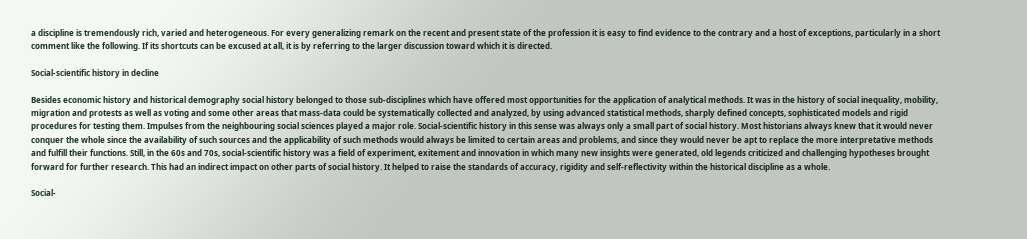a discipline is tremendously rich, varied and heterogeneous. For every generalizing remark on the recent and present state of the profession it is easy to find evidence to the contrary and a host of exceptions, particularly in a short comment like the following. If its shortcuts can be excused at all, it is by referring to the larger discussion toward which it is directed.

Social-scientific history in decline

Besides economic history and historical demography social history belonged to those sub-disciplines which have offered most opportunities for the application of analytical methods. It was in the history of social inequality, mobility, migration and protests as well as voting and some other areas that mass-data could be systematically collected and analyzed, by using advanced statistical methods, sharply defined concepts, sophisticated models and rigid procedures for testing them. Impulses from the neighbouring social sciences played a major role. Social-scientific history in this sense was always only a small part of social history. Most historians always knew that it would never conquer the whole since the availability of such sources and the applicability of such methods would always be limited to certain areas and problems, and since they would never be apt to replace the more interpretative methods and fulfill their functions. Still, in the 60s and 70s, social-scientific history was a field of experiment, exitement and innovation in which many new insights were generated, old legends criticized and challenging hypotheses brought forward for further research. This had an indirect impact on other parts of social history. It helped to raise the standards of accuracy, rigidity and self-reflectivity within the historical discipline as a whole.

Social-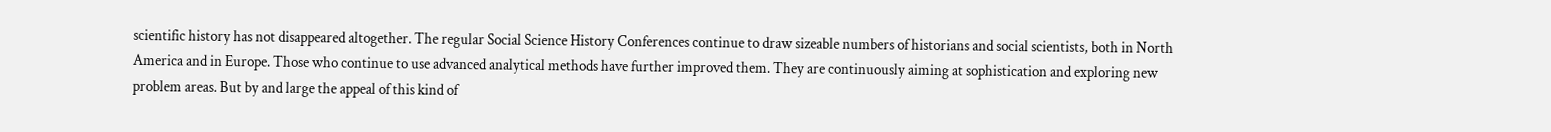scientific history has not disappeared altogether. The regular Social Science History Conferences continue to draw sizeable numbers of historians and social scientists, both in North America and in Europe. Those who continue to use advanced analytical methods have further improved them. They are continuously aiming at sophistication and exploring new problem areas. But by and large the appeal of this kind of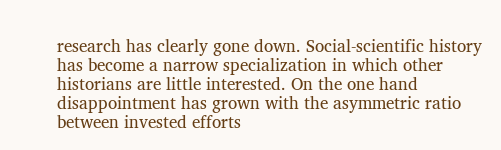research has clearly gone down. Social-scientific history has become a narrow specialization in which other historians are little interested. On the one hand disappointment has grown with the asymmetric ratio between invested efforts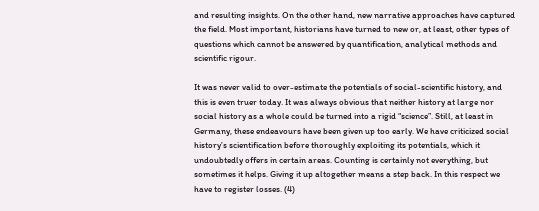and resulting insights. On the other hand, new narrative approaches have captured the field. Most important, historians have turned to new or, at least, other types of questions which cannot be answered by quantification, analytical methods and scientific rigour.

It was never valid to over-estimate the potentials of social-scientific history, and this is even truer today. It was always obvious that neither history at large nor social history as a whole could be turned into a rigid “science”. Still, at least in Germany, these endeavours have been given up too early. We have criticized social history’s scientification before thoroughly exploiting its potentials, which it undoubtedly offers in certain areas. Counting is certainly not everything, but sometimes it helps. Giving it up altogether means a step back. In this respect we have to register losses. (4)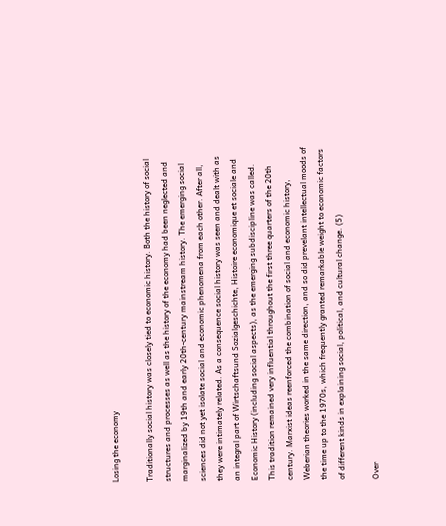Losing the economy

Traditionally social history was closely tied to economic history. Both the history of social structures and processes as well as the history of the economy had been neglected and marginalized by 19th and early 20th-century mainstream history. The emerging social sciences did not yet isolate social and economic phenomena from each other. After all, they were intimately related. As a consequence social history was seen and dealt with as an integral part of Wirtschaftsund Sozialgeschichte, Histoire economique et sociale and Economic History (including social aspects), as the emerging subdiscipline was called. This tradition remained very influential throughout the first three quarters of the 20th century. Marxist ideas reenforced the combination of social and economic history, Weberian theories worked in the same direction, and so did prevelant intellectual moods of the time up to the 1970s, which frequently granted remarkable weight to economic factors of different kinds in explaining social, political, and cultural change. (5)

Over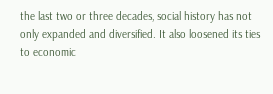the last two or three decades, social history has not only expanded and diversified. It also loosened its ties to economic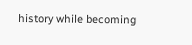history while becoming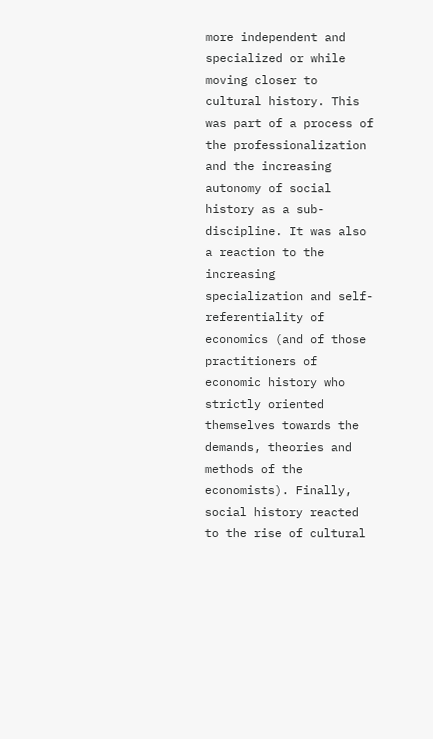more independent and specialized or while moving closer to cultural history. This was part of a process of the professionalization and the increasing autonomy of social history as a sub-discipline. It was also a reaction to the increasing specialization and self-referentiality of economics (and of those practitioners of economic history who strictly oriented themselves towards the demands, theories and methods of the economists). Finally, social history reacted to the rise of cultural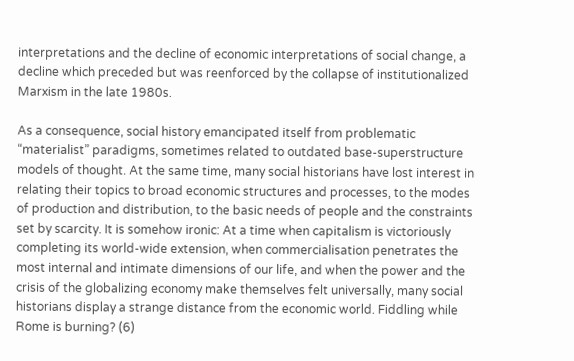interpretations and the decline of economic interpretations of social change, a decline which preceded but was reenforced by the collapse of institutionalized Marxism in the late 1980s.

As a consequence, social history emancipated itself from problematic “materialist” paradigms, sometimes related to outdated base-superstructure models of thought. At the same time, many social historians have lost interest in relating their topics to broad economic structures and processes, to the modes of production and distribution, to the basic needs of people and the constraints set by scarcity. It is somehow ironic: At a time when capitalism is victoriously completing its world-wide extension, when commercialisation penetrates the most internal and intimate dimensions of our life, and when the power and the crisis of the globalizing economy make themselves felt universally, many social historians display a strange distance from the economic world. Fiddling while Rome is burning? (6)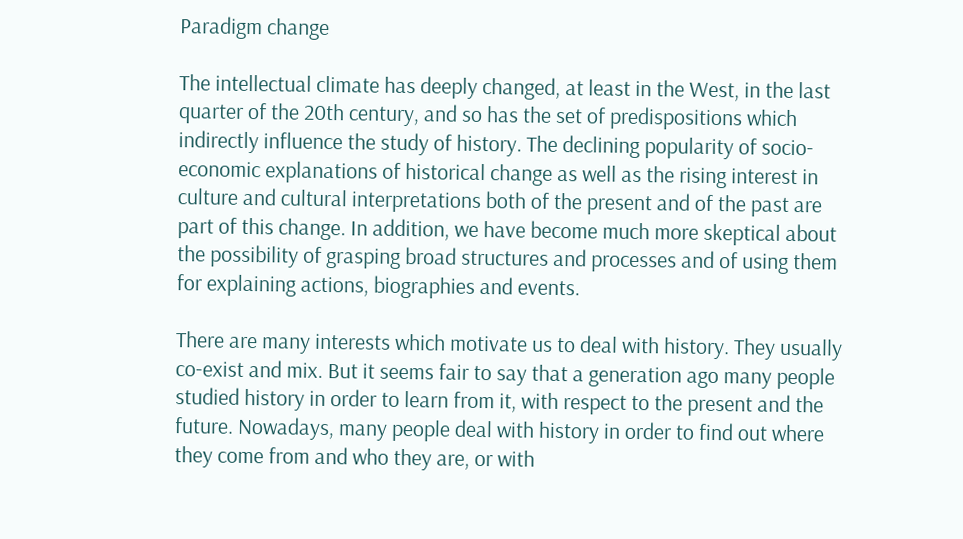Paradigm change

The intellectual climate has deeply changed, at least in the West, in the last quarter of the 20th century, and so has the set of predispositions which indirectly influence the study of history. The declining popularity of socio-economic explanations of historical change as well as the rising interest in culture and cultural interpretations both of the present and of the past are part of this change. In addition, we have become much more skeptical about the possibility of grasping broad structures and processes and of using them for explaining actions, biographies and events.

There are many interests which motivate us to deal with history. They usually co-exist and mix. But it seems fair to say that a generation ago many people studied history in order to learn from it, with respect to the present and the future. Nowadays, many people deal with history in order to find out where they come from and who they are, or with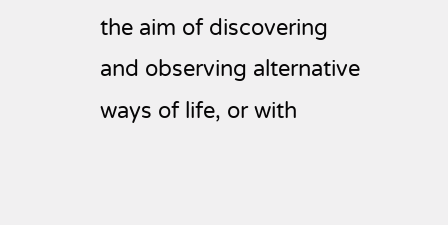the aim of discovering and observing alternative ways of life, or with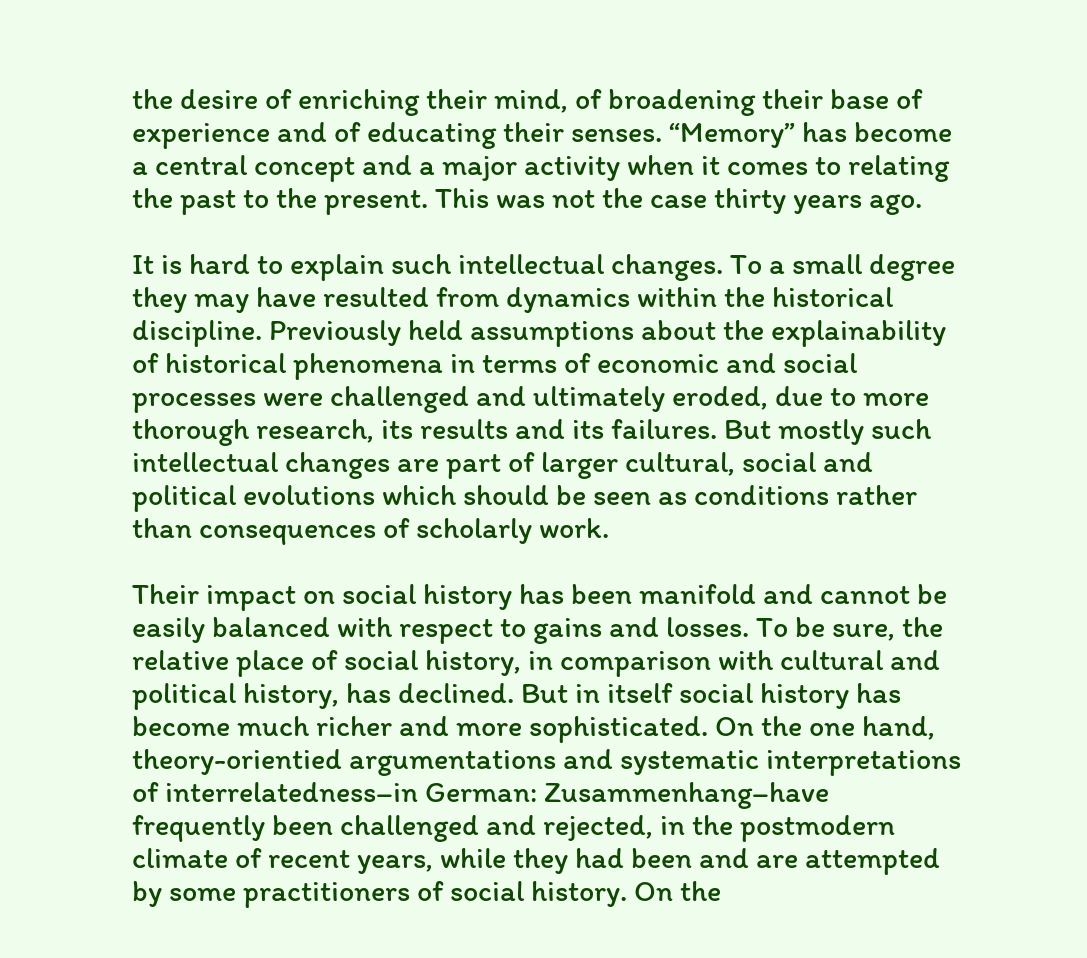the desire of enriching their mind, of broadening their base of experience and of educating their senses. “Memory” has become a central concept and a major activity when it comes to relating the past to the present. This was not the case thirty years ago.

It is hard to explain such intellectual changes. To a small degree they may have resulted from dynamics within the historical discipline. Previously held assumptions about the explainability of historical phenomena in terms of economic and social processes were challenged and ultimately eroded, due to more thorough research, its results and its failures. But mostly such intellectual changes are part of larger cultural, social and political evolutions which should be seen as conditions rather than consequences of scholarly work.

Their impact on social history has been manifold and cannot be easily balanced with respect to gains and losses. To be sure, the relative place of social history, in comparison with cultural and political history, has declined. But in itself social history has become much richer and more sophisticated. On the one hand, theory-orientied argumentations and systematic interpretations of interrelatedness–in German: Zusammenhang–have frequently been challenged and rejected, in the postmodern climate of recent years, while they had been and are attempted by some practitioners of social history. On the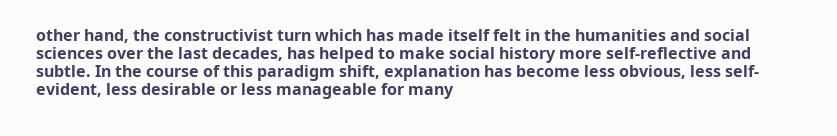other hand, the constructivist turn which has made itself felt in the humanities and social sciences over the last decades, has helped to make social history more self-reflective and subtle. In the course of this paradigm shift, explanation has become less obvious, less self-evident, less desirable or less manageable for many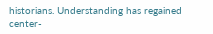historians. Understanding has regained center-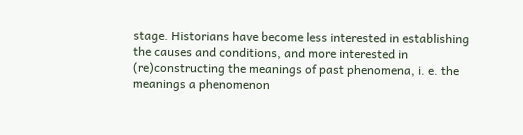stage. Historians have become less interested in establishing the causes and conditions, and more interested in (re)constructing the meanings of past phenomena, i. e. the meanings a phenomenon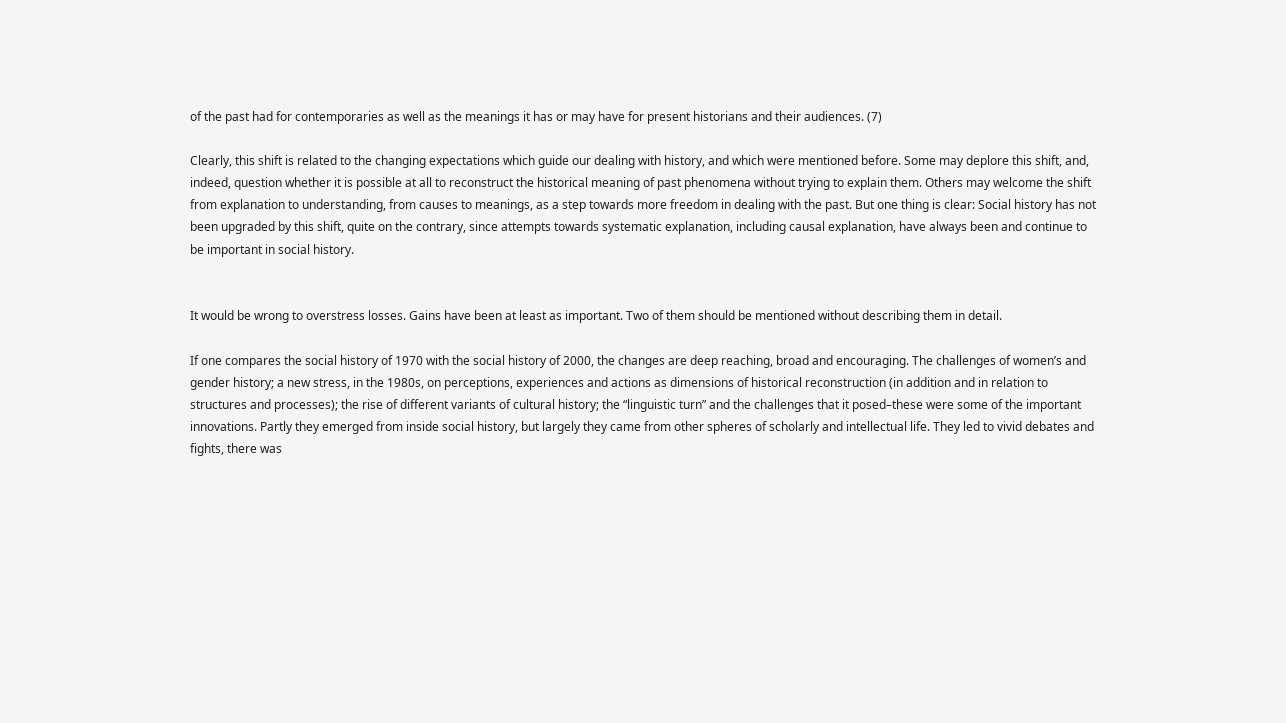of the past had for contemporaries as well as the meanings it has or may have for present historians and their audiences. (7)

Clearly, this shift is related to the changing expectations which guide our dealing with history, and which were mentioned before. Some may deplore this shift, and, indeed, question whether it is possible at all to reconstruct the historical meaning of past phenomena without trying to explain them. Others may welcome the shift from explanation to understanding, from causes to meanings, as a step towards more freedom in dealing with the past. But one thing is clear: Social history has not been upgraded by this shift, quite on the contrary, since attempts towards systematic explanation, including causal explanation, have always been and continue to be important in social history.


It would be wrong to overstress losses. Gains have been at least as important. Two of them should be mentioned without describing them in detail.

If one compares the social history of 1970 with the social history of 2000, the changes are deep reaching, broad and encouraging. The challenges of women’s and gender history; a new stress, in the 1980s, on perceptions, experiences and actions as dimensions of historical reconstruction (in addition and in relation to structures and processes); the rise of different variants of cultural history; the “linguistic turn” and the challenges that it posed–these were some of the important innovations. Partly they emerged from inside social history, but largely they came from other spheres of scholarly and intellectual life. They led to vivid debates and fights, there was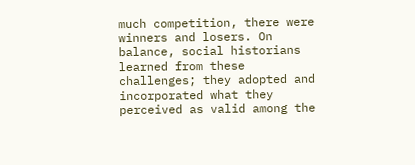much competition, there were winners and losers. On balance, social historians learned from these challenges; they adopted and incorporated what they perceived as valid among the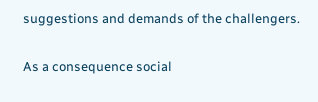suggestions and demands of the challengers.

As a consequence social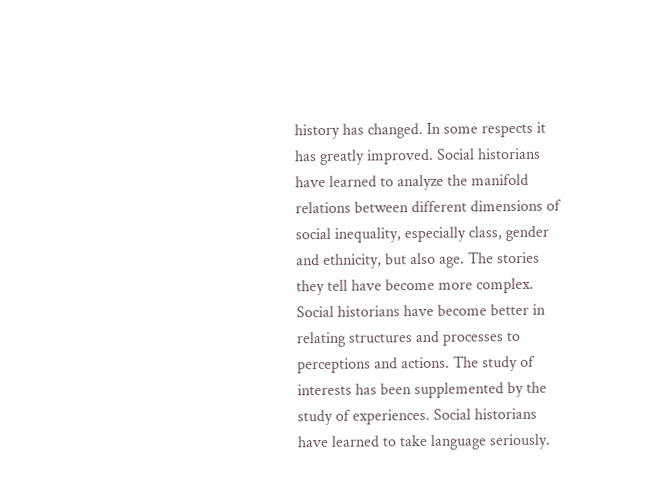history has changed. In some respects it has greatly improved. Social historians have learned to analyze the manifold relations between different dimensions of social inequality, especially class, gender and ethnicity, but also age. The stories they tell have become more complex. Social historians have become better in relating structures and processes to perceptions and actions. The study of interests has been supplemented by the study of experiences. Social historians have learned to take language seriously.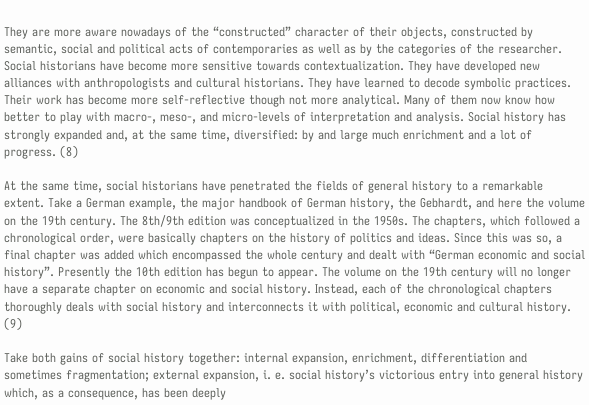They are more aware nowadays of the “constructed” character of their objects, constructed by semantic, social and political acts of contemporaries as well as by the categories of the researcher. Social historians have become more sensitive towards contextualization. They have developed new alliances with anthropologists and cultural historians. They have learned to decode symbolic practices. Their work has become more self-reflective though not more analytical. Many of them now know how better to play with macro-, meso-, and micro-levels of interpretation and analysis. Social history has strongly expanded and, at the same time, diversified: by and large much enrichment and a lot of progress. (8)

At the same time, social historians have penetrated the fields of general history to a remarkable extent. Take a German example, the major handbook of German history, the Gebhardt, and here the volume on the 19th century. The 8th/9th edition was conceptualized in the 1950s. The chapters, which followed a chronological order, were basically chapters on the history of politics and ideas. Since this was so, a final chapter was added which encompassed the whole century and dealt with “German economic and social history”. Presently the 10th edition has begun to appear. The volume on the 19th century will no longer have a separate chapter on economic and social history. Instead, each of the chronological chapters thoroughly deals with social history and interconnects it with political, economic and cultural history. (9)

Take both gains of social history together: internal expansion, enrichment, differentiation and sometimes fragmentation; external expansion, i. e. social history’s victorious entry into general history which, as a consequence, has been deeply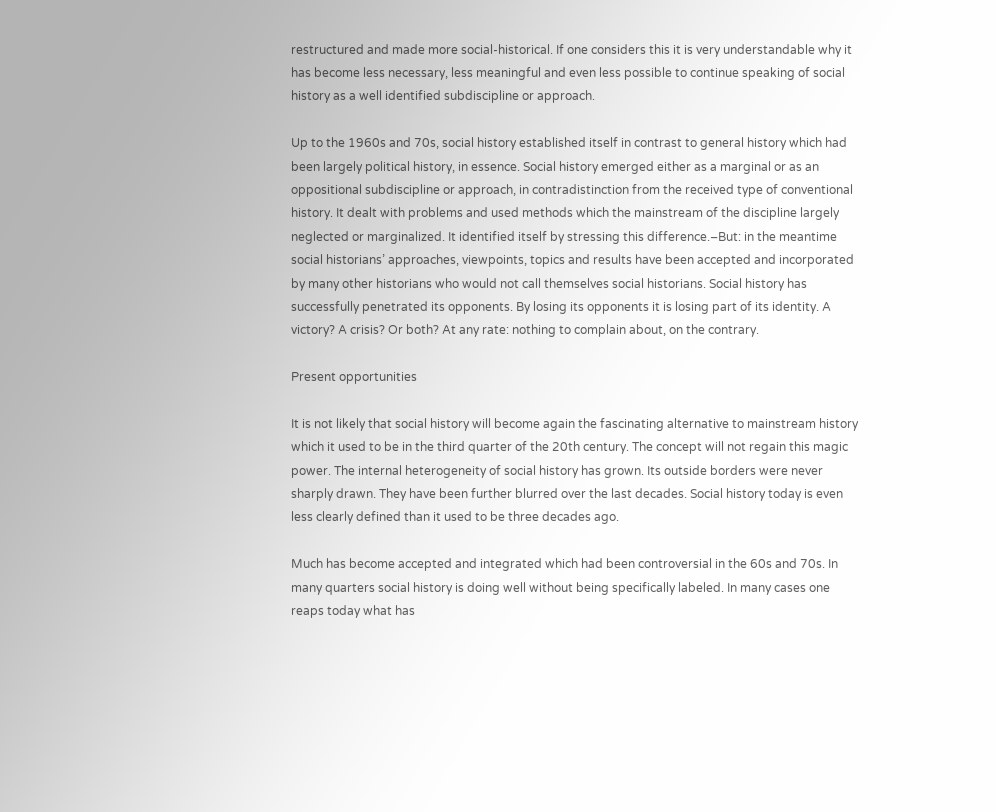restructured and made more social-historical. If one considers this it is very understandable why it has become less necessary, less meaningful and even less possible to continue speaking of social history as a well identified subdiscipline or approach.

Up to the 1960s and 70s, social history established itself in contrast to general history which had been largely political history, in essence. Social history emerged either as a marginal or as an oppositional subdiscipline or approach, in contradistinction from the received type of conventional history. It dealt with problems and used methods which the mainstream of the discipline largely neglected or marginalized. It identified itself by stressing this difference.–But: in the meantime social historians’ approaches, viewpoints, topics and results have been accepted and incorporated by many other historians who would not call themselves social historians. Social history has successfully penetrated its opponents. By losing its opponents it is losing part of its identity. A victory? A crisis? Or both? At any rate: nothing to complain about, on the contrary.

Present opportunities

It is not likely that social history will become again the fascinating alternative to mainstream history which it used to be in the third quarter of the 20th century. The concept will not regain this magic power. The internal heterogeneity of social history has grown. Its outside borders were never sharply drawn. They have been further blurred over the last decades. Social history today is even less clearly defined than it used to be three decades ago.

Much has become accepted and integrated which had been controversial in the 60s and 70s. In many quarters social history is doing well without being specifically labeled. In many cases one reaps today what has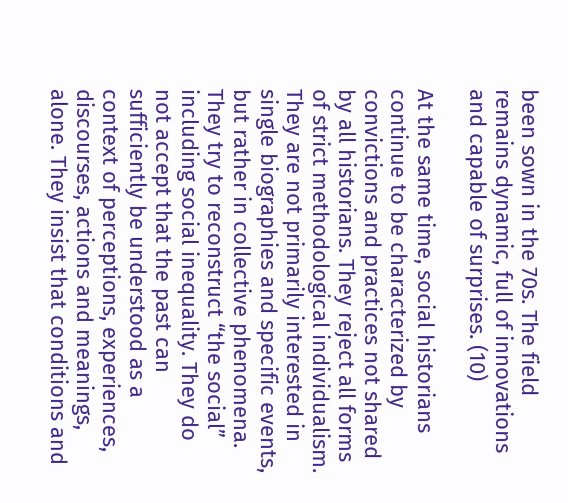been sown in the 70s. The field remains dynamic, full of innovations and capable of surprises. (10)

At the same time, social historians continue to be characterized by convictions and practices not shared by all historians. They reject all forms of strict methodological individualism. They are not primarily interested in single biographies and specific events, but rather in collective phenomena. They try to reconstruct “the social” including social inequality. They do not accept that the past can sufficiently be understood as a context of perceptions, experiences, discourses, actions and meanings, alone. They insist that conditions and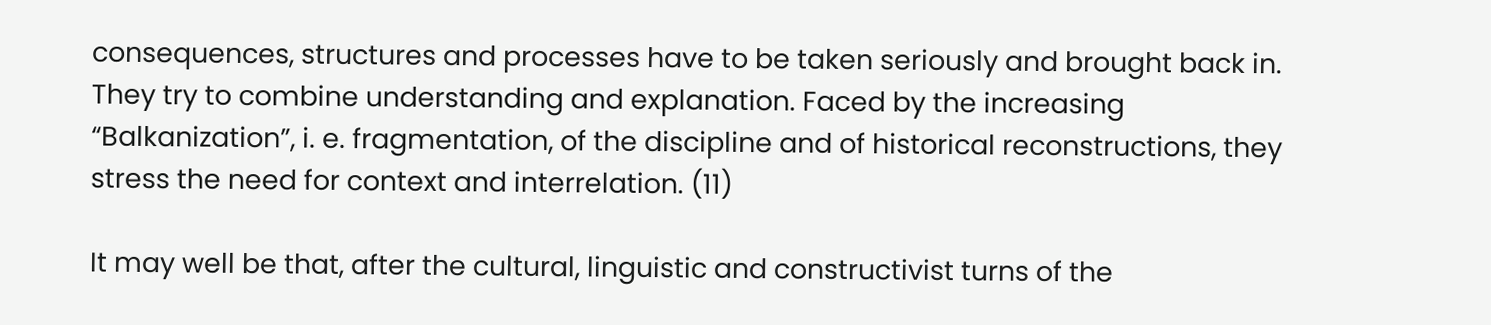consequences, structures and processes have to be taken seriously and brought back in. They try to combine understanding and explanation. Faced by the increasing “Balkanization”, i. e. fragmentation, of the discipline and of historical reconstructions, they stress the need for context and interrelation. (11)

It may well be that, after the cultural, linguistic and constructivist turns of the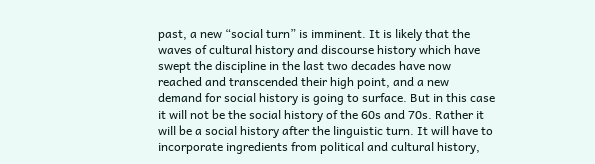past, a new “social turn” is imminent. It is likely that the waves of cultural history and discourse history which have swept the discipline in the last two decades have now reached and transcended their high point, and a new demand for social history is going to surface. But in this case it will not be the social history of the 60s and 70s. Rather it will be a social history after the linguistic turn. It will have to incorporate ingredients from political and cultural history,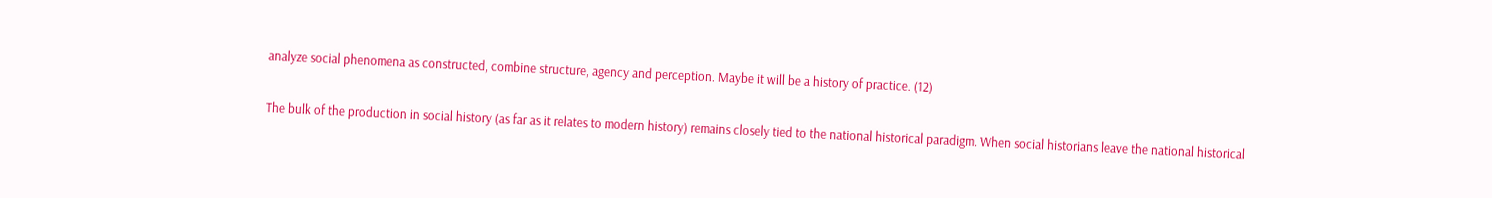analyze social phenomena as constructed, combine structure, agency and perception. Maybe it will be a history of practice. (12)

The bulk of the production in social history (as far as it relates to modern history) remains closely tied to the national historical paradigm. When social historians leave the national historical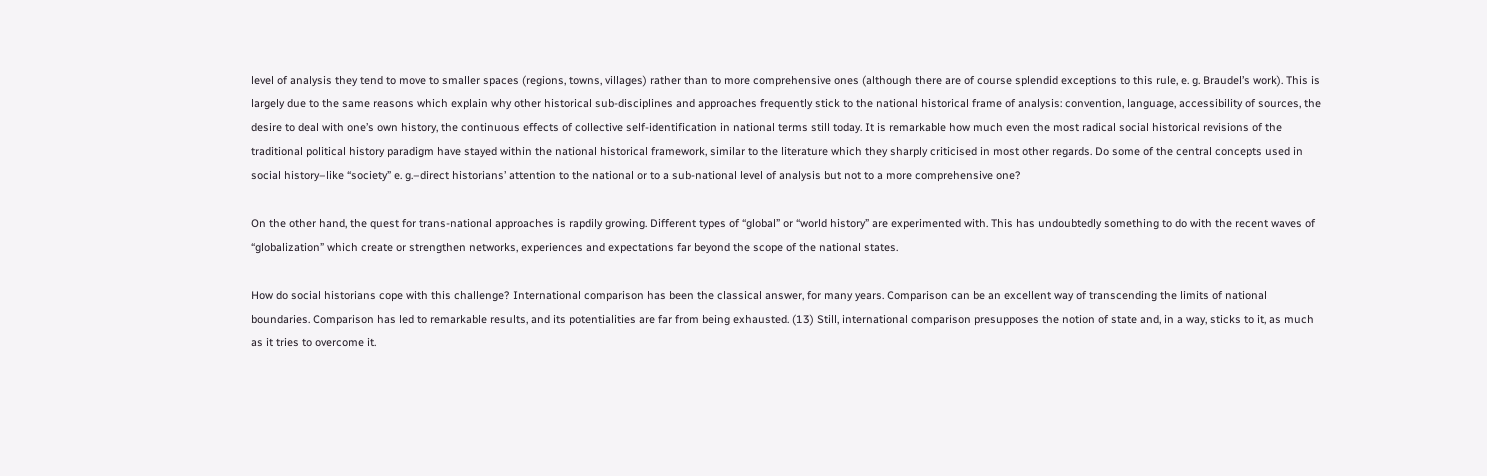level of analysis they tend to move to smaller spaces (regions, towns, villages) rather than to more comprehensive ones (although there are of course splendid exceptions to this rule, e. g. Braudel’s work). This is largely due to the same reasons which explain why other historical sub-disciplines and approaches frequently stick to the national historical frame of analysis: convention, language, accessibility of sources, the desire to deal with one’s own history, the continuous effects of collective self-identification in national terms still today. It is remarkable how much even the most radical social historical revisions of the traditional political history paradigm have stayed within the national historical framework, similar to the literature which they sharply criticised in most other regards. Do some of the central concepts used in social history–like “society” e. g.–direct historians’ attention to the national or to a sub-national level of analysis but not to a more comprehensive one?

On the other hand, the quest for trans-national approaches is rapdily growing. Different types of “global” or “world history” are experimented with. This has undoubtedly something to do with the recent waves of “globalization” which create or strengthen networks, experiences and expectations far beyond the scope of the national states.

How do social historians cope with this challenge? International comparison has been the classical answer, for many years. Comparison can be an excellent way of transcending the limits of national boundaries. Comparison has led to remarkable results, and its potentialities are far from being exhausted. (13) Still, international comparison presupposes the notion of state and, in a way, sticks to it, as much as it tries to overcome it.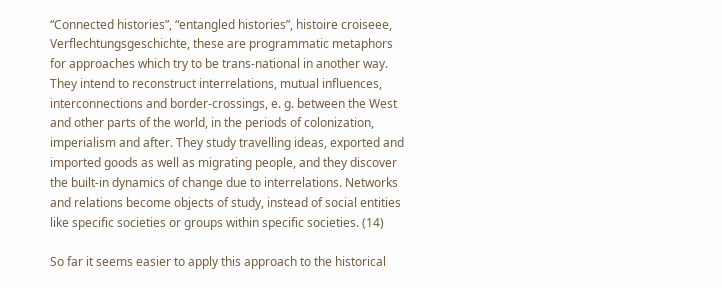“Connected histories”, “entangled histories”, histoire croiseee, Verflechtungsgeschichte, these are programmatic metaphors for approaches which try to be trans-national in another way. They intend to reconstruct interrelations, mutual influences, interconnections and border-crossings, e. g. between the West and other parts of the world, in the periods of colonization, imperialism and after. They study travelling ideas, exported and imported goods as well as migrating people, and they discover the built-in dynamics of change due to interrelations. Networks and relations become objects of study, instead of social entities like specific societies or groups within specific societies. (14)

So far it seems easier to apply this approach to the historical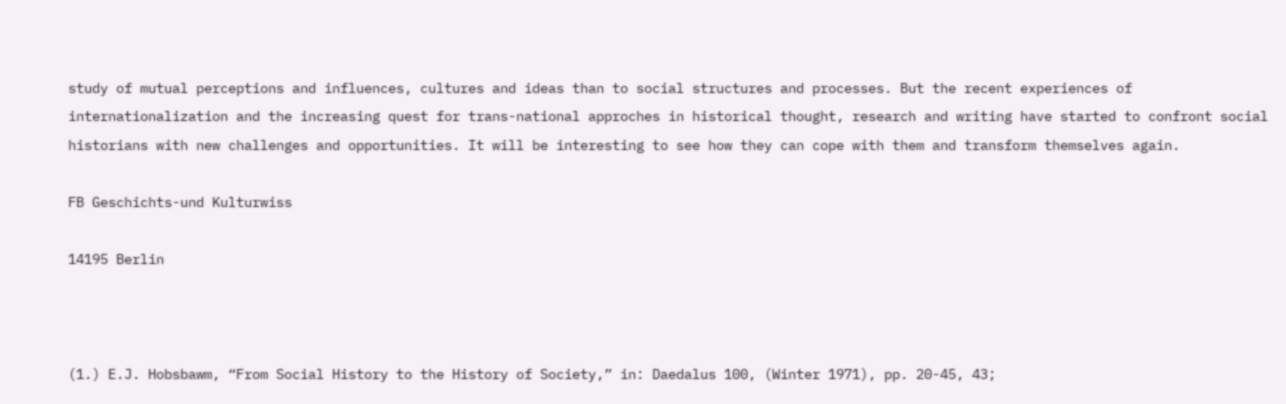study of mutual perceptions and influences, cultures and ideas than to social structures and processes. But the recent experiences of internationalization and the increasing quest for trans-national approches in historical thought, research and writing have started to confront social historians with new challenges and opportunities. It will be interesting to see how they can cope with them and transform themselves again.

FB Geschichts-und Kulturwiss

14195 Berlin



(1.) E.J. Hobsbawm, “From Social History to the History of Society,” in: Daedalus 100, (Winter 1971), pp. 20-45, 43;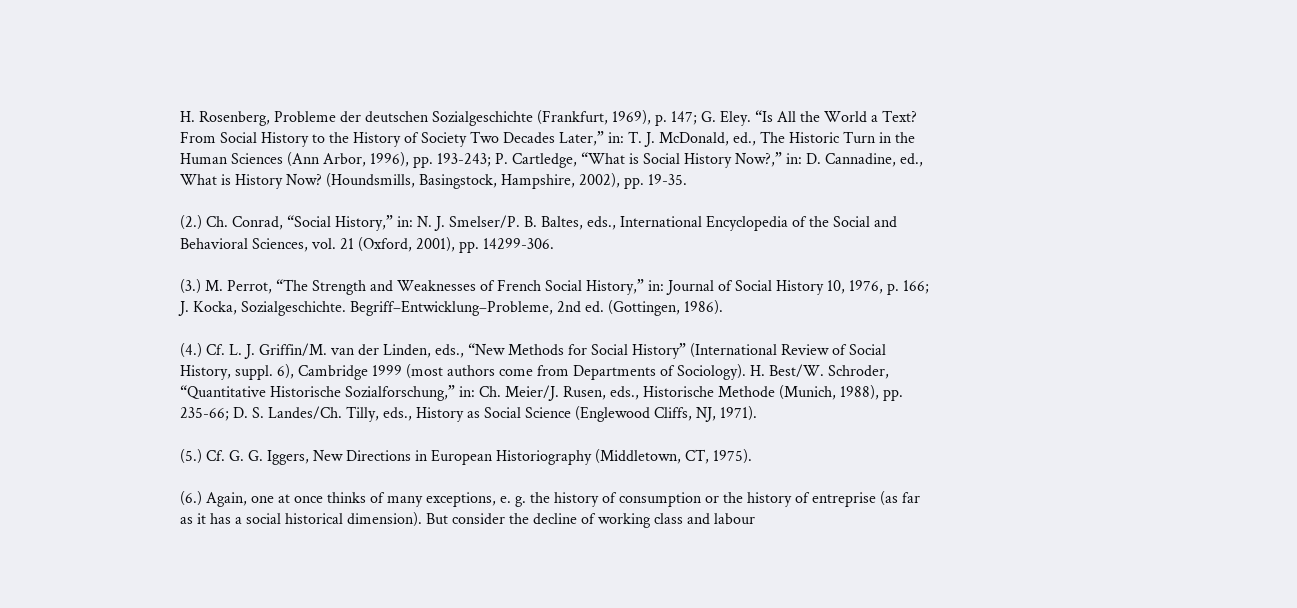H. Rosenberg, Probleme der deutschen Sozialgeschichte (Frankfurt, 1969), p. 147; G. Eley. “Is All the World a Text? From Social History to the History of Society Two Decades Later,” in: T. J. McDonald, ed., The Historic Turn in the Human Sciences (Ann Arbor, 1996), pp. 193-243; P. Cartledge, “What is Social History Now?,” in: D. Cannadine, ed., What is History Now? (Houndsmills, Basingstock, Hampshire, 2002), pp. 19-35.

(2.) Ch. Conrad, “Social History,” in: N. J. Smelser/P. B. Baltes, eds., International Encyclopedia of the Social and Behavioral Sciences, vol. 21 (Oxford, 2001), pp. 14299-306.

(3.) M. Perrot, “The Strength and Weaknesses of French Social History,” in: Journal of Social History 10, 1976, p. 166; J. Kocka, Sozialgeschichte. Begriff–Entwicklung–Probleme, 2nd ed. (Gottingen, 1986).

(4.) Cf. L. J. Griffin/M. van der Linden, eds., “New Methods for Social History” (International Review of Social History, suppl. 6), Cambridge 1999 (most authors come from Departments of Sociology). H. Best/W. Schroder, “Quantitative Historische Sozialforschung,” in: Ch. Meier/J. Rusen, eds., Historische Methode (Munich, 1988), pp. 235-66; D. S. Landes/Ch. Tilly, eds., History as Social Science (Englewood Cliffs, NJ, 1971).

(5.) Cf. G. G. Iggers, New Directions in European Historiography (Middletown, CT, 1975).

(6.) Again, one at once thinks of many exceptions, e. g. the history of consumption or the history of entreprise (as far as it has a social historical dimension). But consider the decline of working class and labour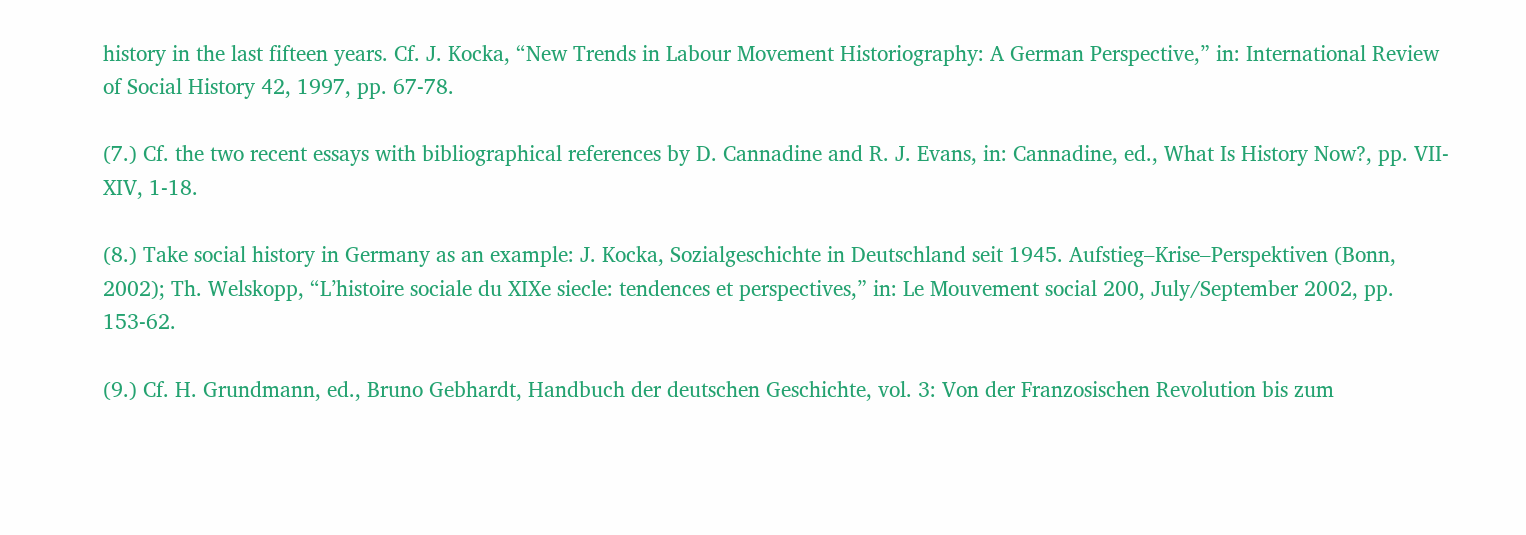history in the last fifteen years. Cf. J. Kocka, “New Trends in Labour Movement Historiography: A German Perspective,” in: International Review of Social History 42, 1997, pp. 67-78.

(7.) Cf. the two recent essays with bibliographical references by D. Cannadine and R. J. Evans, in: Cannadine, ed., What Is History Now?, pp. VII-XIV, 1-18.

(8.) Take social history in Germany as an example: J. Kocka, Sozialgeschichte in Deutschland seit 1945. Aufstieg–Krise–Perspektiven (Bonn, 2002); Th. Welskopp, “L’histoire sociale du XIXe siecle: tendences et perspectives,” in: Le Mouvement social 200, July/September 2002, pp. 153-62.

(9.) Cf. H. Grundmann, ed., Bruno Gebhardt, Handbuch der deutschen Geschichte, vol. 3: Von der Franzosischen Revolution bis zum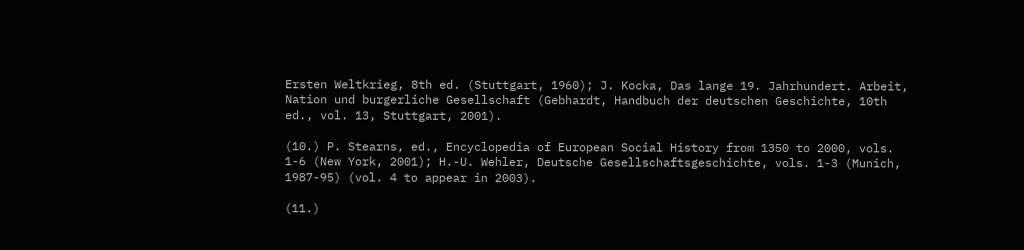Ersten Weltkrieg, 8th ed. (Stuttgart, 1960); J. Kocka, Das lange 19. Jahrhundert. Arbeit, Nation und burgerliche Gesellschaft (Gebhardt, Handbuch der deutschen Geschichte, 10th ed., vol. 13, Stuttgart, 2001).

(10.) P. Stearns, ed., Encyclopedia of European Social History from 1350 to 2000, vols. 1-6 (New York, 2001); H.-U. Wehler, Deutsche Gesellschaftsgeschichte, vols. 1-3 (Munich, 1987-95) (vol. 4 to appear in 2003).

(11.)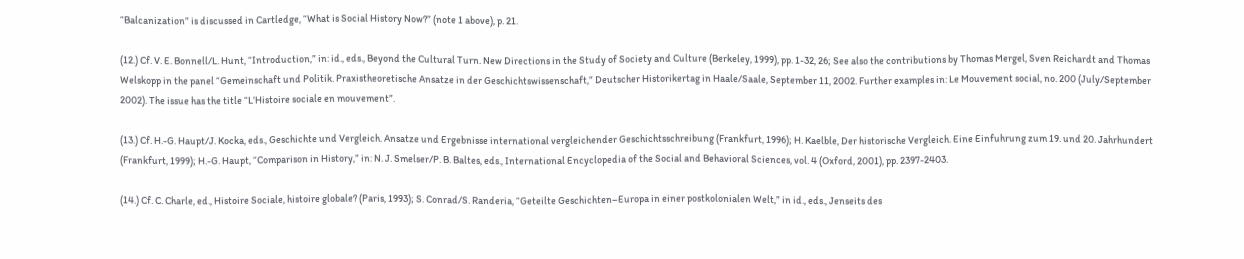“Balcanization” is discussed in Cartledge, “What is Social History Now?” (note 1 above), p. 21.

(12.) Cf. V. E. Bonnell/L. Hunt, “Introduction,” in: id., eds., Beyond the Cultural Turn. New Directions in the Study of Society and Culture (Berkeley, 1999), pp. 1-32, 26; See also the contributions by Thomas Mergel, Sven Reichardt and Thomas Welskopp in the panel “Gemeinschaft und Politik. Praxistheoretische Ansatze in der Geschichtswissenschaft,” Deutscher Historikertag in Haale/Saale, September 11, 2002. Further examples in: Le Mouvement social, no. 200 (July/September 2002). The issue has the title “L’Histoire sociale en mouvement”.

(13.) Cf. H.-G. Haupt/J. Kocka, eds., Geschichte und Vergleich. Ansatze und Ergebnisse international vergleichender Geschichtsschreibung (Frankfurt, 1996); H. Kaelble, Der historische Vergleich. Eine Einfuhrung zum 19. und 20. Jahrhundert (Frankfurt, 1999); H.-G. Haupt, “Comparison in History,” in: N. J. Smelser/P. B. Baltes, eds., International Encyclopedia of the Social and Behavioral Sciences, vol. 4 (Oxford, 2001), pp. 2397-2403.

(14.) Cf. C. Charle, ed., Histoire Sociale, histoire globale? (Paris, 1993); S. Conrad/S. Randeria, “Geteilte Geschichten–Europa in einer postkolonialen Welt,” in id., eds., Jenseits des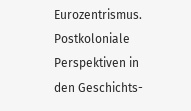Eurozentrismus. Postkoloniale Perspektiven in den Geschichts-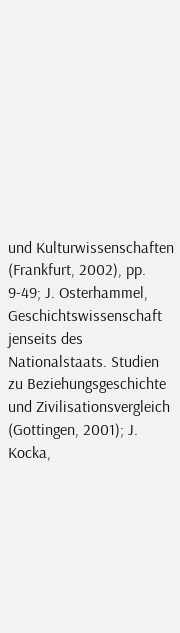und Kulturwissenschaften (Frankfurt, 2002), pp. 9-49; J. Osterhammel, Geschichtswissenschaft jenseits des Nationalstaats. Studien zu Beziehungsgeschichte und Zivilisationsvergleich (Gottingen, 2001); J. Kocka,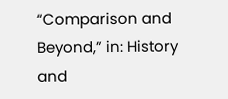“Comparison and Beyond,” in: History and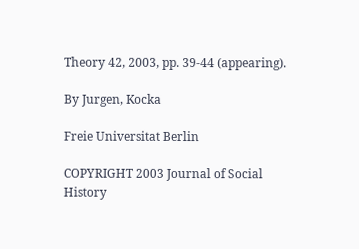Theory 42, 2003, pp. 39-44 (appearing).

By Jurgen, Kocka

Freie Universitat Berlin

COPYRIGHT 2003 Journal of Social History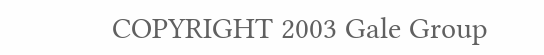COPYRIGHT 2003 Gale Group